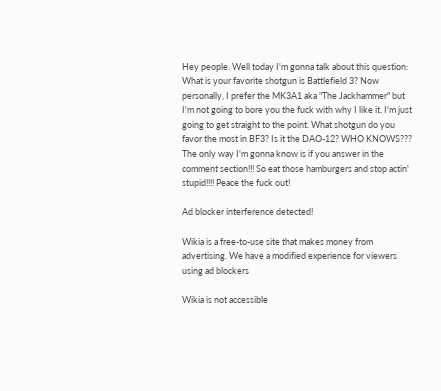Hey people. Well today I'm gonna talk about this question: What is your favorite shotgun is Battlefield 3? Now personally, I prefer the MK3A1 aka "The Jackhammer" but I'm not going to bore you the fuck with why I like it. I'm just going to get straight to the point. What shotgun do you favor the most in BF3? Is it the DAO-12? WHO KNOWS??? The only way I'm gonna know is if you answer in the comment section!!! So eat those hamburgers and stop actin' stupid!!!! Peace the fuck out!

Ad blocker interference detected!

Wikia is a free-to-use site that makes money from advertising. We have a modified experience for viewers using ad blockers

Wikia is not accessible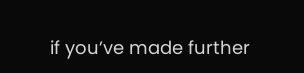if you’ve made further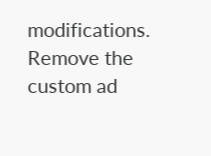modifications. Remove the custom ad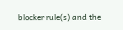blocker rule(s) and the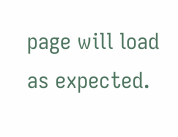page will load as expected.